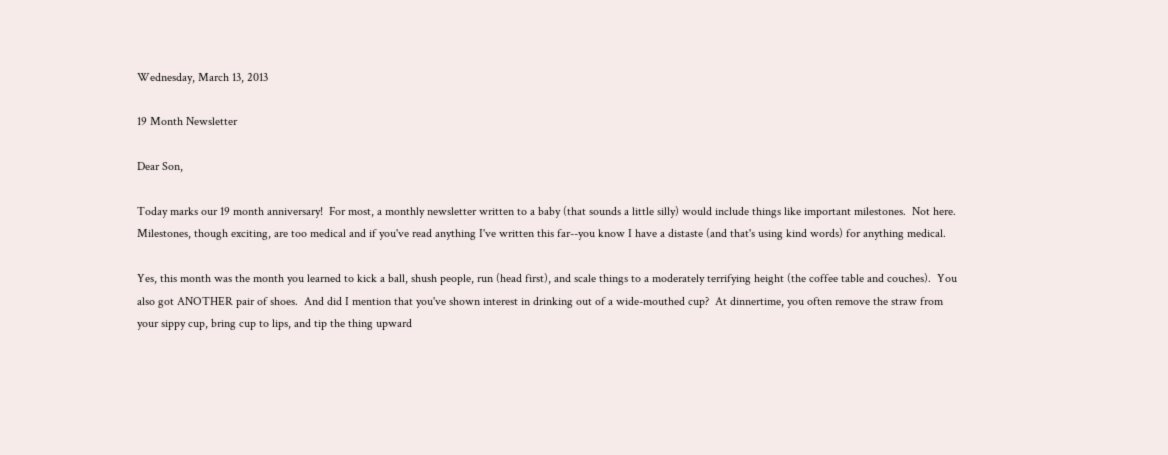Wednesday, March 13, 2013

19 Month Newsletter

Dear Son,

Today marks our 19 month anniversary!  For most, a monthly newsletter written to a baby (that sounds a little silly) would include things like important milestones.  Not here.  Milestones, though exciting, are too medical and if you've read anything I've written this far--you know I have a distaste (and that's using kind words) for anything medical.

Yes, this month was the month you learned to kick a ball, shush people, run (head first), and scale things to a moderately terrifying height (the coffee table and couches).  You also got ANOTHER pair of shoes.  And did I mention that you've shown interest in drinking out of a wide-mouthed cup?  At dinnertime, you often remove the straw from your sippy cup, bring cup to lips, and tip the thing upward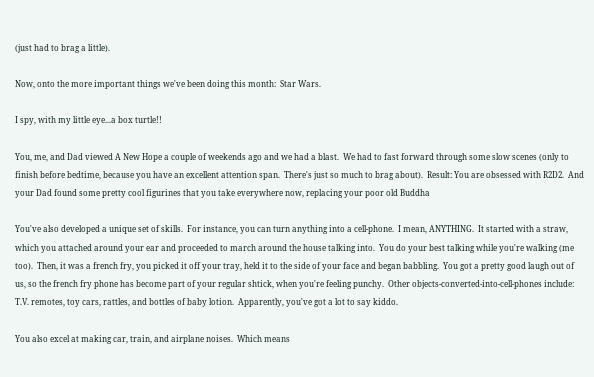(just had to brag a little).

Now, onto the more important things we've been doing this month:  Star Wars.

I spy, with my little eye...a box turtle!!

You, me, and Dad viewed A New Hope a couple of weekends ago and we had a blast.  We had to fast forward through some slow scenes (only to finish before bedtime, because you have an excellent attention span.  There's just so much to brag about).  Result: You are obsessed with R2D2.  And your Dad found some pretty cool figurines that you take everywhere now, replacing your poor old Buddha

You've also developed a unique set of skills.  For instance, you can turn anything into a cell-phone.  I mean, ANYTHING.  It started with a straw, which you attached around your ear and proceeded to march around the house talking into.  You do your best talking while you're walking (me too).  Then, it was a french fry, you picked it off your tray, held it to the side of your face and began babbling.  You got a pretty good laugh out of us, so the french fry phone has become part of your regular shtick, when you're feeling punchy.  Other objects-converted-into-cell-phones include: T.V. remotes, toy cars, rattles, and bottles of baby lotion.  Apparently, you've got a lot to say kiddo.

You also excel at making car, train, and airplane noises.  Which means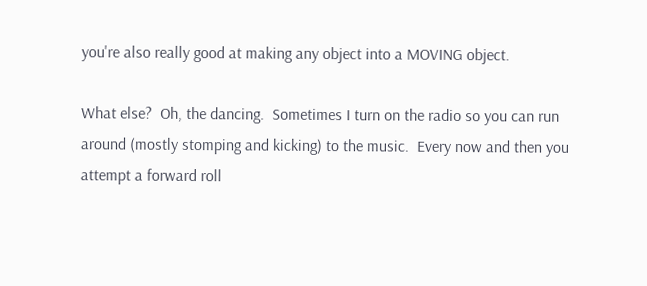you're also really good at making any object into a MOVING object.

What else?  Oh, the dancing.  Sometimes I turn on the radio so you can run around (mostly stomping and kicking) to the music.  Every now and then you attempt a forward roll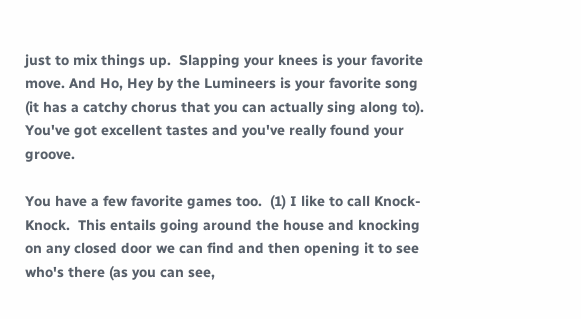just to mix things up.  Slapping your knees is your favorite move. And Ho, Hey by the Lumineers is your favorite song (it has a catchy chorus that you can actually sing along to).  You've got excellent tastes and you've really found your groove.

You have a few favorite games too.  (1) I like to call Knock-Knock.  This entails going around the house and knocking on any closed door we can find and then opening it to see who's there (as you can see,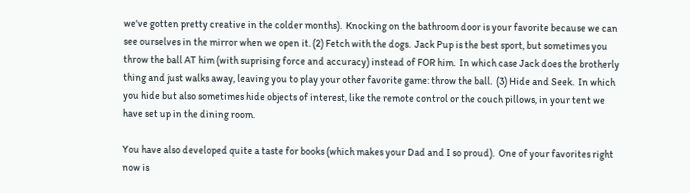we've gotten pretty creative in the colder months).  Knocking on the bathroom door is your favorite because we can see ourselves in the mirror when we open it. (2) Fetch with the dogs.  Jack Pup is the best sport, but sometimes you throw the ball AT him (with suprising force and accuracy) instead of FOR him.  In which case Jack does the brotherly thing and just walks away, leaving you to play your other favorite game: throw the ball.  (3) Hide and Seek.  In which you hide but also sometimes hide objects of interest, like the remote control or the couch pillows, in your tent we have set up in the dining room.

You have also developed quite a taste for books (which makes your Dad and I so proud).  One of your favorites right now is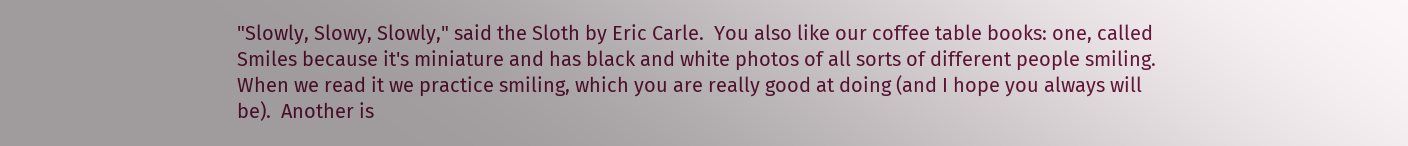"Slowly, Slowy, Slowly," said the Sloth by Eric Carle.  You also like our coffee table books: one, called Smiles because it's miniature and has black and white photos of all sorts of different people smiling.  When we read it we practice smiling, which you are really good at doing (and I hope you always will be).  Another is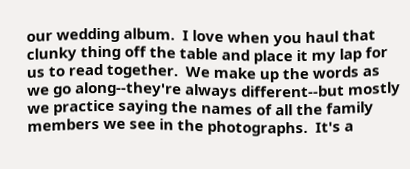our wedding album.  I love when you haul that clunky thing off the table and place it my lap for us to read together.  We make up the words as we go along--they're always different--but mostly we practice saying the names of all the family members we see in the photographs.  It's a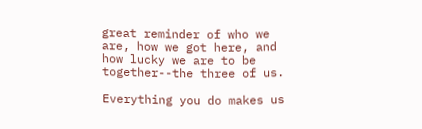great reminder of who we are, how we got here, and how lucky we are to be together--the three of us.

Everything you do makes us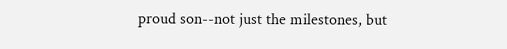proud son--not just the milestones, but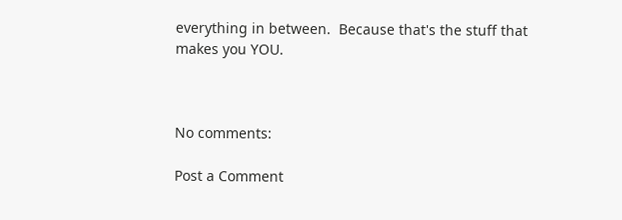everything in between.  Because that's the stuff that makes you YOU.



No comments:

Post a Comment